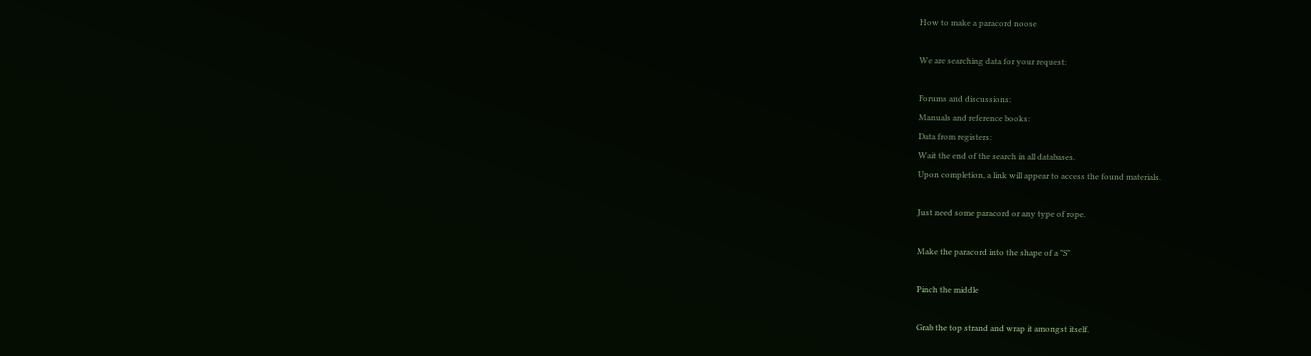How to make a paracord noose

We are searching data for your request:

Forums and discussions:
Manuals and reference books:
Data from registers:
Wait the end of the search in all databases.
Upon completion, a link will appear to access the found materials.

Just need some paracord or any type of rope.

Make the paracord into the shape of a "S"

Pinch the middle

Grab the top strand and wrap it amongst itself.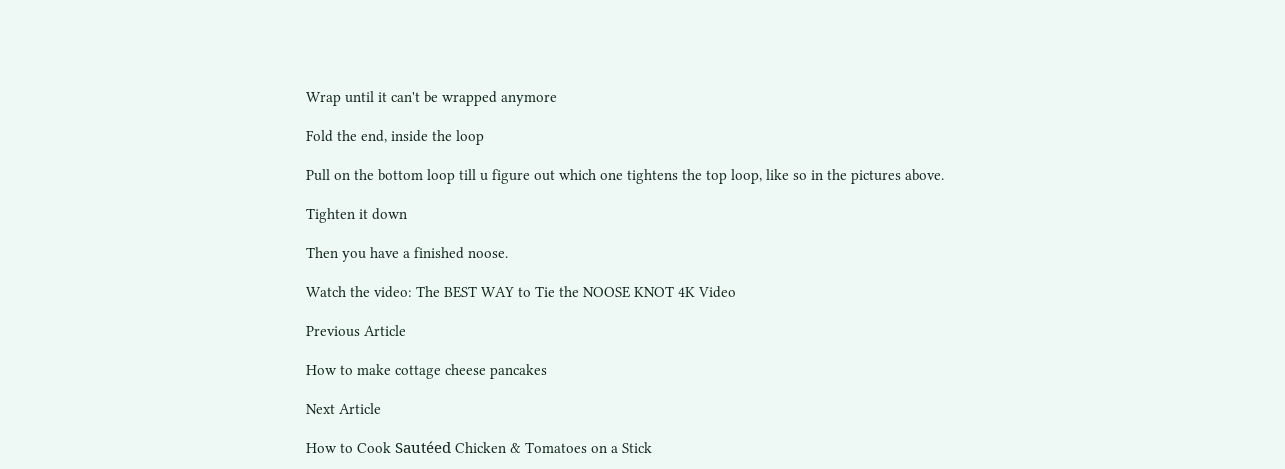Wrap until it can't be wrapped anymore

Fold the end, inside the loop

Pull on the bottom loop till u figure out which one tightens the top loop, like so in the pictures above.

Tighten it down

Then you have a finished noose.

Watch the video: The BEST WAY to Tie the NOOSE KNOT 4K Video

Previous Article

How to make cottage cheese pancakes

Next Article

How to Cook Sautéed Chicken & Tomatoes on a Stick